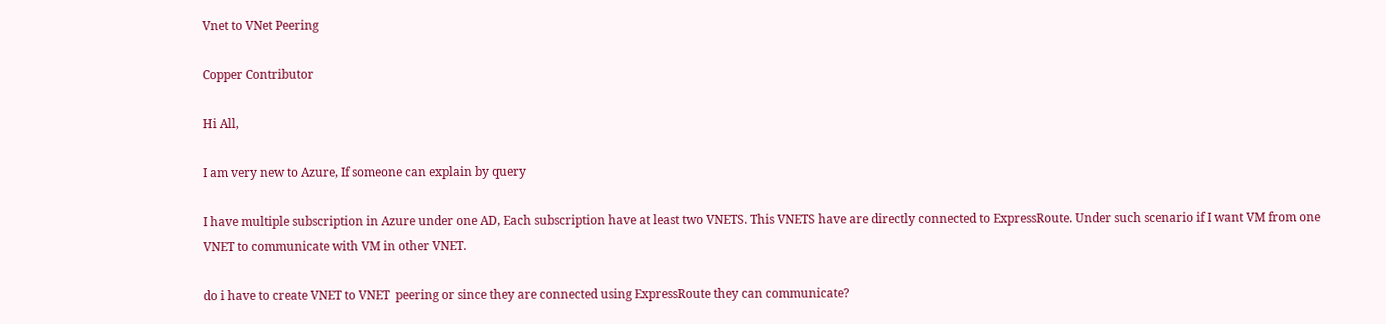Vnet to VNet Peering

Copper Contributor

Hi All,

I am very new to Azure, If someone can explain by query

I have multiple subscription in Azure under one AD, Each subscription have at least two VNETS. This VNETS have are directly connected to ExpressRoute. Under such scenario if I want VM from one VNET to communicate with VM in other VNET.

do i have to create VNET to VNET  peering or since they are connected using ExpressRoute they can communicate?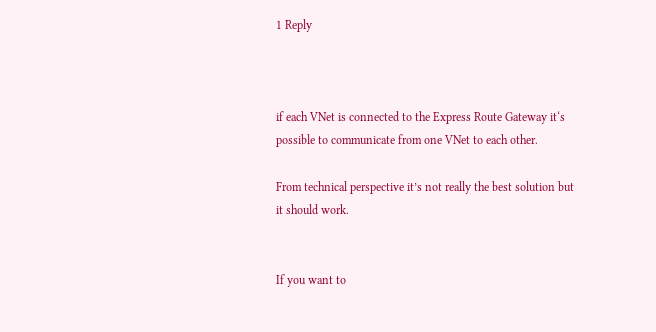1 Reply



if each VNet is connected to the Express Route Gateway it‘s possible to communicate from one VNet to each other.

From technical perspective it’s not really the best solution but it should work.


If you want to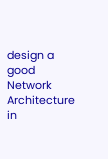design a good Network Architecture in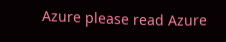Azure please read Azure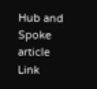Hub and Spoke article Link